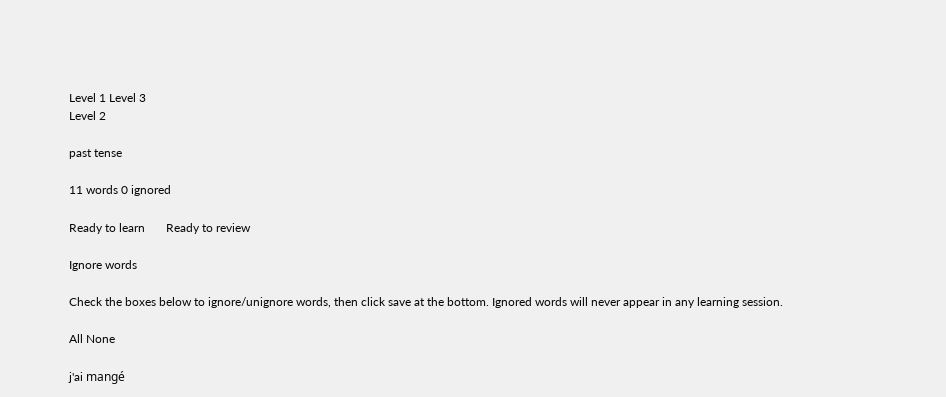Level 1 Level 3
Level 2

past tense

11 words 0 ignored

Ready to learn       Ready to review

Ignore words

Check the boxes below to ignore/unignore words, then click save at the bottom. Ignored words will never appear in any learning session.

All None

j'ai mangé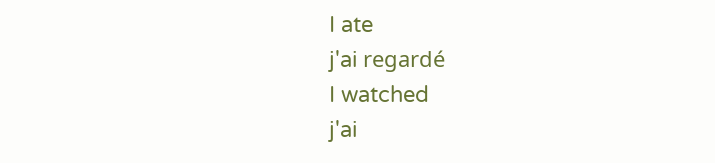I ate
j'ai regardé
I watched
j'ai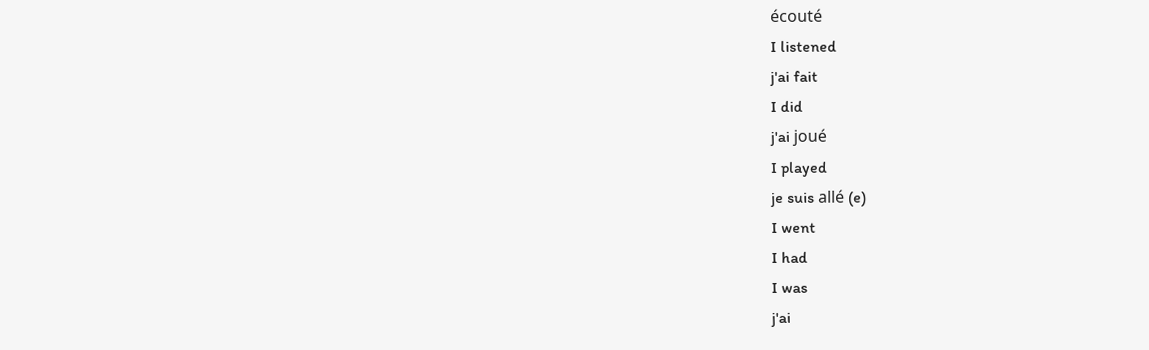écouté
I listened
j'ai fait
I did
j'ai joué
I played
je suis allé (e)
I went
I had
I was
j'ai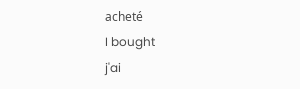acheté
I bought
j'ai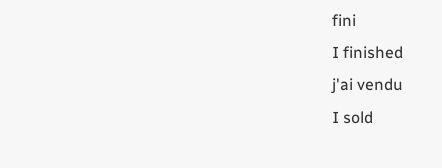fini
I finished
j'ai vendu
I sold